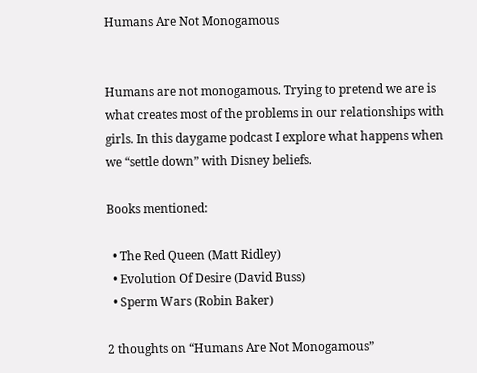Humans Are Not Monogamous


Humans are not monogamous. Trying to pretend we are is what creates most of the problems in our relationships with girls. In this daygame podcast I explore what happens when we “settle down” with Disney beliefs.

Books mentioned:

  • The Red Queen (Matt Ridley)
  • Evolution Of Desire (David Buss)
  • Sperm Wars (Robin Baker)

2 thoughts on “Humans Are Not Monogamous”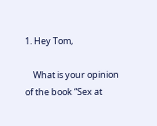1. Hey Tom,

    What is your opinion of the book “Sex at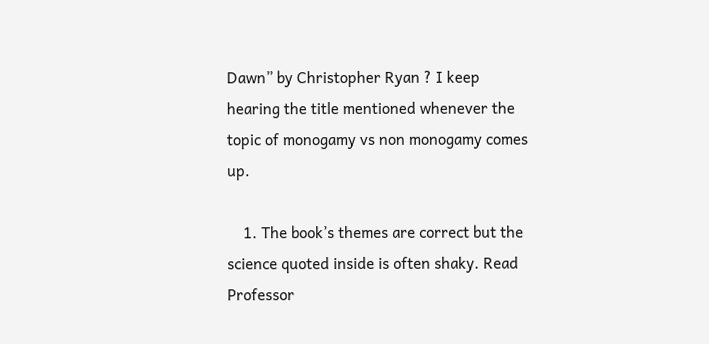Dawn” by Christopher Ryan ? I keep hearing the title mentioned whenever the topic of monogamy vs non monogamy comes up.

    1. The book’s themes are correct but the science quoted inside is often shaky. Read Professor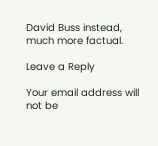David Buss instead, much more factual.

Leave a Reply

Your email address will not be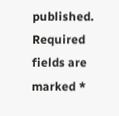published. Required fields are marked *